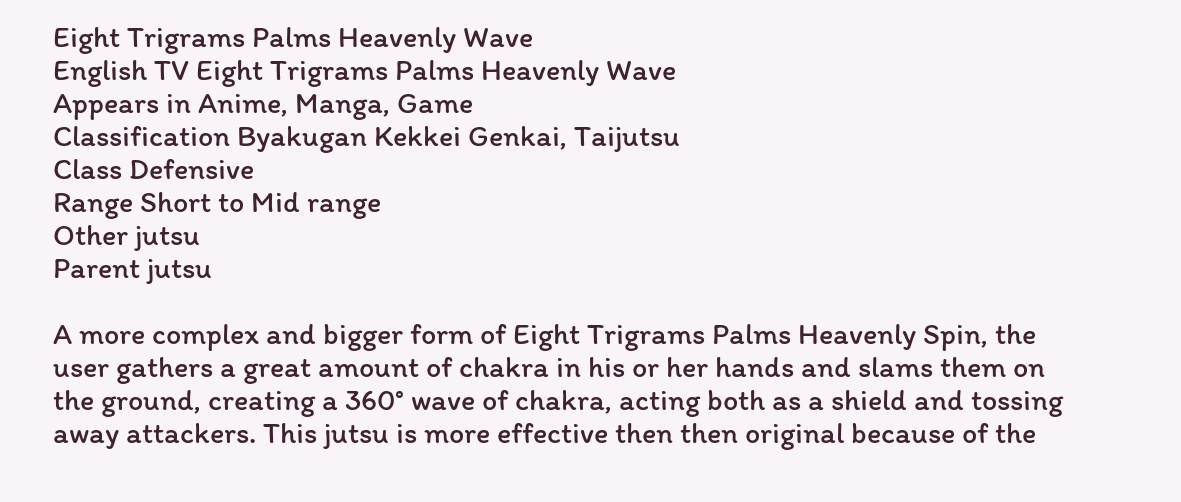Eight Trigrams Palms Heavenly Wave
English TV Eight Trigrams Palms Heavenly Wave
Appears in Anime, Manga, Game
Classification Byakugan Kekkei Genkai, Taijutsu
Class Defensive
Range Short to Mid range
Other jutsu
Parent jutsu

A more complex and bigger form of Eight Trigrams Palms Heavenly Spin, the user gathers a great amount of chakra in his or her hands and slams them on the ground, creating a 360° wave of chakra, acting both as a shield and tossing away attackers. This jutsu is more effective then then original because of the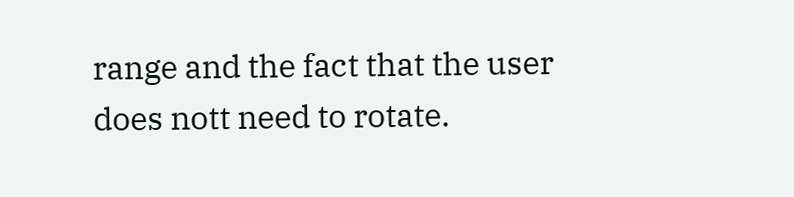range and the fact that the user does nott need to rotate.